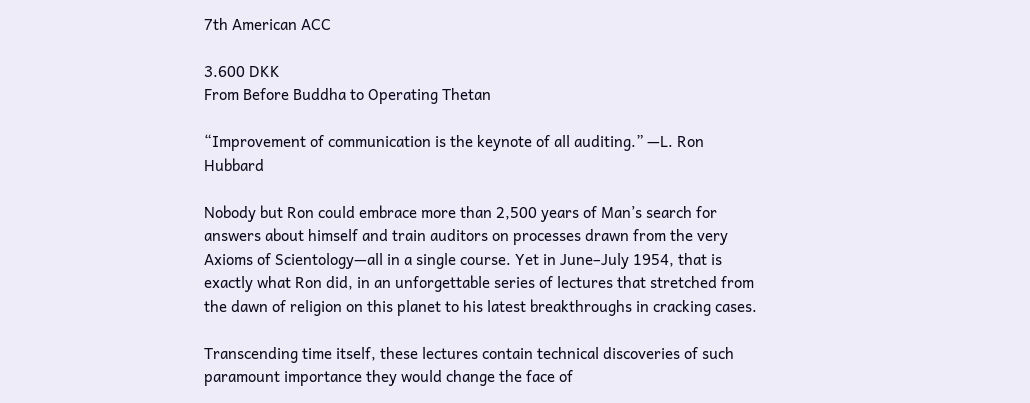7th American ACC

3.600 DKK
From Before Buddha to Operating Thetan

“Improvement of communication is the keynote of all auditing.” —L. Ron Hubbard

Nobody but Ron could embrace more than 2,500 years of Man’s search for answers about himself and train auditors on processes drawn from the very Axioms of Scientology—all in a single course. Yet in June–July 1954, that is exactly what Ron did, in an unforgettable series of lectures that stretched from the dawn of religion on this planet to his latest breakthroughs in cracking cases.

Transcending time itself, these lectures contain technical discoveries of such paramount importance they would change the face of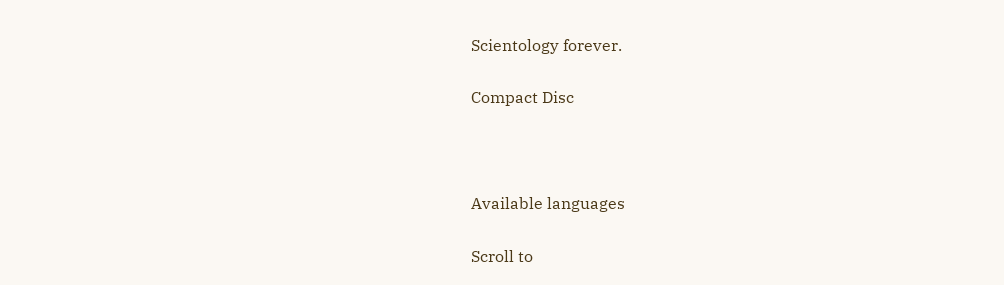Scientology forever.


Compact Disc





Available languages


Scroll to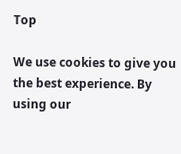Top

We use cookies to give you the best experience. By using our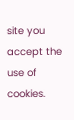site you accept the use of cookies.